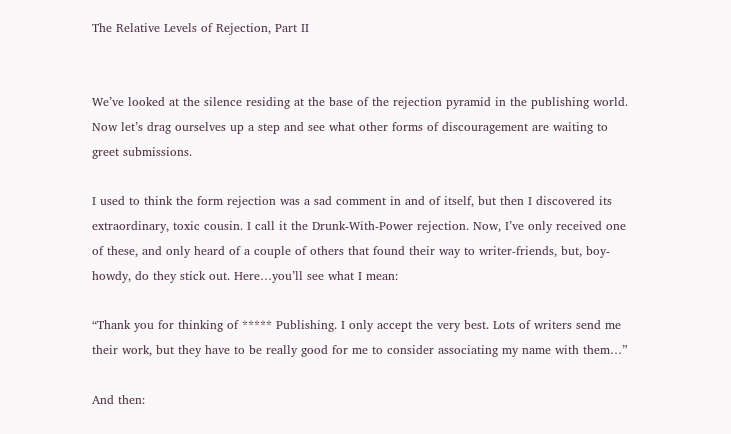The Relative Levels of Rejection, Part II


We’ve looked at the silence residing at the base of the rejection pyramid in the publishing world. Now let’s drag ourselves up a step and see what other forms of discouragement are waiting to greet submissions.

I used to think the form rejection was a sad comment in and of itself, but then I discovered its extraordinary, toxic cousin. I call it the Drunk-With-Power rejection. Now, I’ve only received one of these, and only heard of a couple of others that found their way to writer-friends, but, boy-howdy, do they stick out. Here…you’ll see what I mean:

“Thank you for thinking of ***** Publishing. I only accept the very best. Lots of writers send me their work, but they have to be really good for me to consider associating my name with them…”

And then: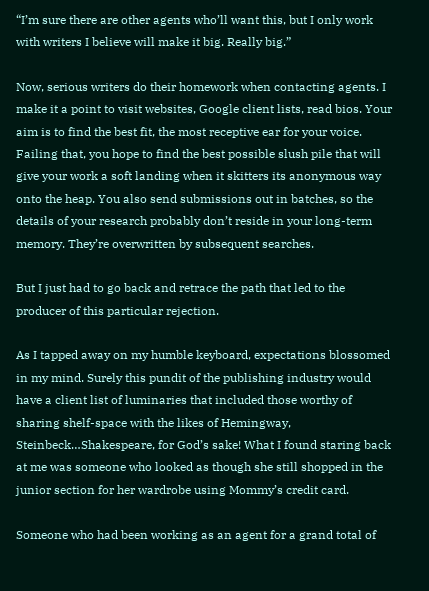“I’m sure there are other agents who’ll want this, but I only work with writers I believe will make it big. Really big.”

Now, serious writers do their homework when contacting agents. I make it a point to visit websites, Google client lists, read bios. Your aim is to find the best fit, the most receptive ear for your voice. Failing that, you hope to find the best possible slush pile that will give your work a soft landing when it skitters its anonymous way onto the heap. You also send submissions out in batches, so the details of your research probably don’t reside in your long-term memory. They’re overwritten by subsequent searches.

But I just had to go back and retrace the path that led to the producer of this particular rejection.

As I tapped away on my humble keyboard, expectations blossomed in my mind. Surely this pundit of the publishing industry would have a client list of luminaries that included those worthy of sharing shelf-space with the likes of Hemingway, Steinbeck…Shakespeare, for God’s sake! What I found staring back at me was someone who looked as though she still shopped in the junior section for her wardrobe using Mommy’s credit card.

Someone who had been working as an agent for a grand total of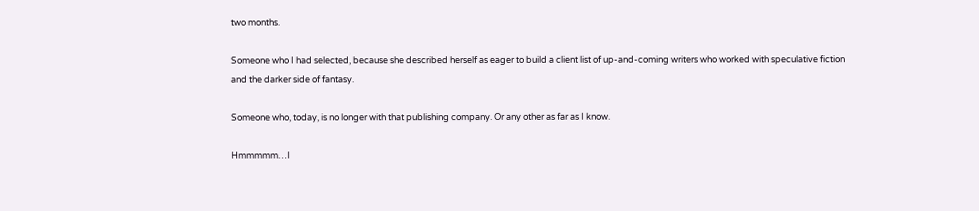two months.

Someone who I had selected, because she described herself as eager to build a client list of up-and-coming writers who worked with speculative fiction and the darker side of fantasy.

Someone who, today, is no longer with that publishing company. Or any other as far as I know.

Hmmmmm…I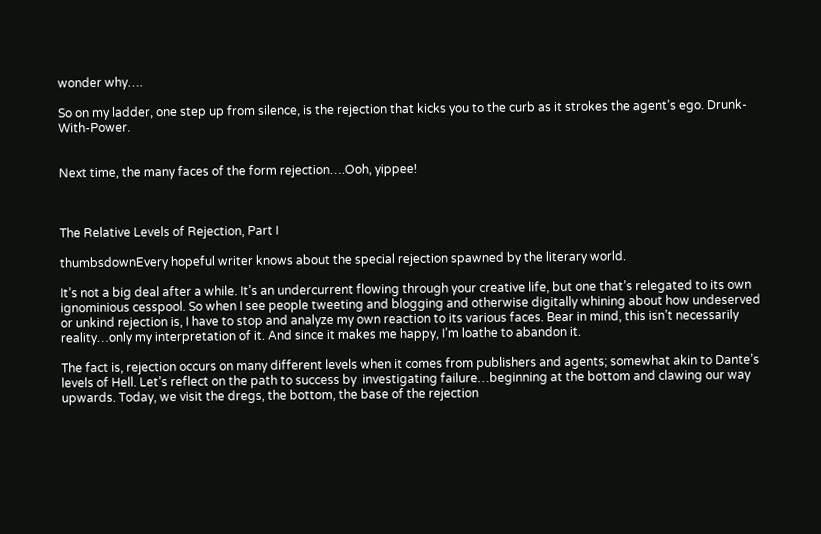wonder why….

So on my ladder, one step up from silence, is the rejection that kicks you to the curb as it strokes the agent’s ego. Drunk-With-Power.


Next time, the many faces of the form rejection….Ooh, yippee!



The Relative Levels of Rejection, Part I

thumbsdownEvery hopeful writer knows about the special rejection spawned by the literary world.

It’s not a big deal after a while. It’s an undercurrent flowing through your creative life, but one that’s relegated to its own ignominious cesspool. So when I see people tweeting and blogging and otherwise digitally whining about how undeserved or unkind rejection is, I have to stop and analyze my own reaction to its various faces. Bear in mind, this isn’t necessarily reality…only my interpretation of it. And since it makes me happy, I’m loathe to abandon it.

The fact is, rejection occurs on many different levels when it comes from publishers and agents; somewhat akin to Dante’s levels of Hell. Let’s reflect on the path to success by  investigating failure…beginning at the bottom and clawing our way upwards. Today, we visit the dregs, the bottom, the base of the rejection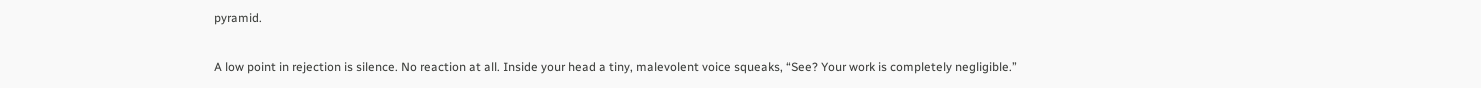pyramid.

A low point in rejection is silence. No reaction at all. Inside your head a tiny, malevolent voice squeaks, “See? Your work is completely negligible.”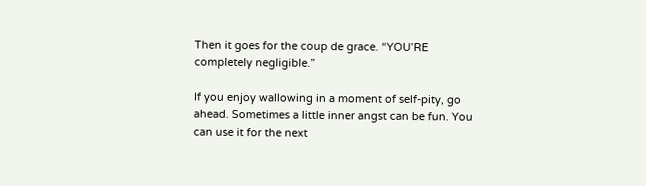Then it goes for the coup de grace. “YOU’RE completely negligible.”

If you enjoy wallowing in a moment of self-pity, go ahead. Sometimes a little inner angst can be fun. You can use it for the next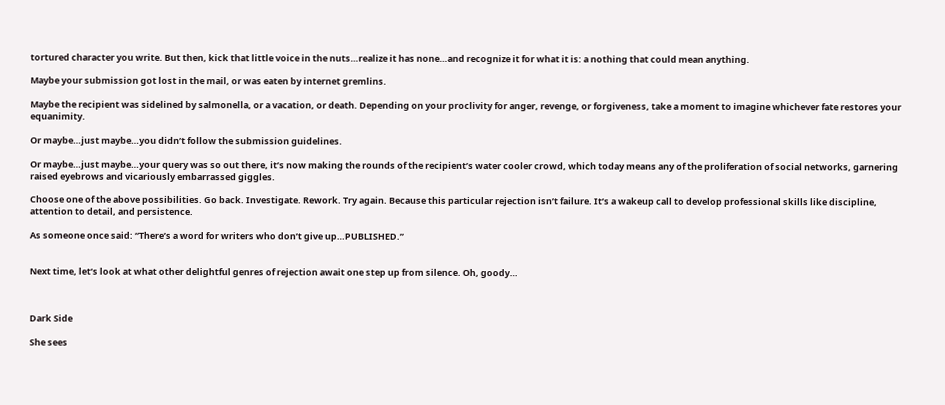tortured character you write. But then, kick that little voice in the nuts…realize it has none…and recognize it for what it is: a nothing that could mean anything.

Maybe your submission got lost in the mail, or was eaten by internet gremlins.

Maybe the recipient was sidelined by salmonella, or a vacation, or death. Depending on your proclivity for anger, revenge, or forgiveness, take a moment to imagine whichever fate restores your equanimity.

Or maybe…just maybe…you didn’t follow the submission guidelines.

Or maybe…just maybe…your query was so out there, it’s now making the rounds of the recipient’s water cooler crowd, which today means any of the proliferation of social networks, garnering raised eyebrows and vicariously embarrassed giggles.

Choose one of the above possibilities. Go back. Investigate. Rework. Try again. Because this particular rejection isn’t failure. It’s a wakeup call to develop professional skills like discipline, attention to detail, and persistence.

As someone once said: “There’s a word for writers who don’t give up…PUBLISHED.”


Next time, let’s look at what other delightful genres of rejection await one step up from silence. Oh, goody…



Dark Side

She sees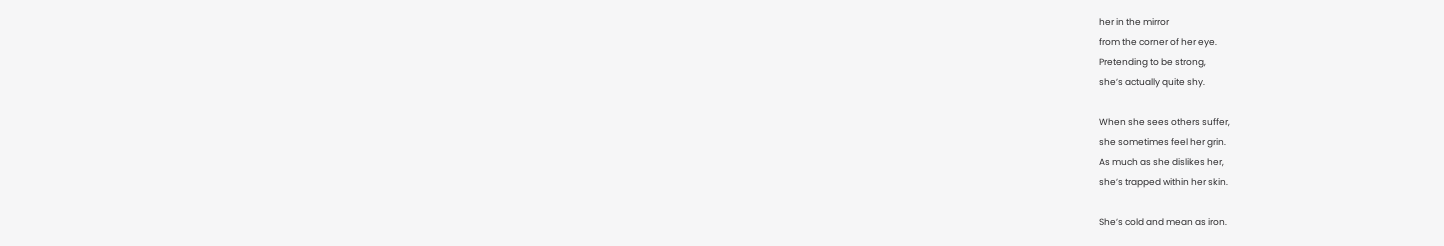her in the mirror
from the corner of her eye.
Pretending to be strong,
she’s actually quite shy.

When she sees others suffer,
she sometimes feel her grin.
As much as she dislikes her,
she’s trapped within her skin.

She’s cold and mean as iron.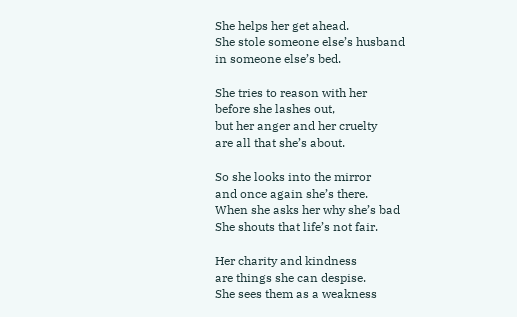She helps her get ahead.
She stole someone else’s husband
in someone else’s bed.

She tries to reason with her
before she lashes out,
but her anger and her cruelty
are all that she’s about.

So she looks into the mirror
and once again she’s there.
When she asks her why she’s bad
She shouts that life’s not fair.

Her charity and kindness
are things she can despise.
She sees them as a weakness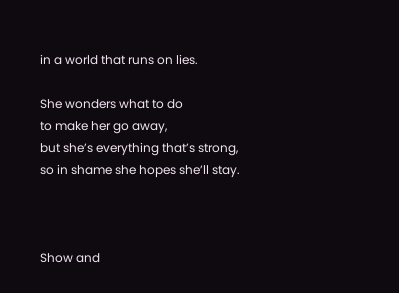in a world that runs on lies.

She wonders what to do
to make her go away,
but she’s everything that’s strong,
so in shame she hopes she’ll stay.



Show and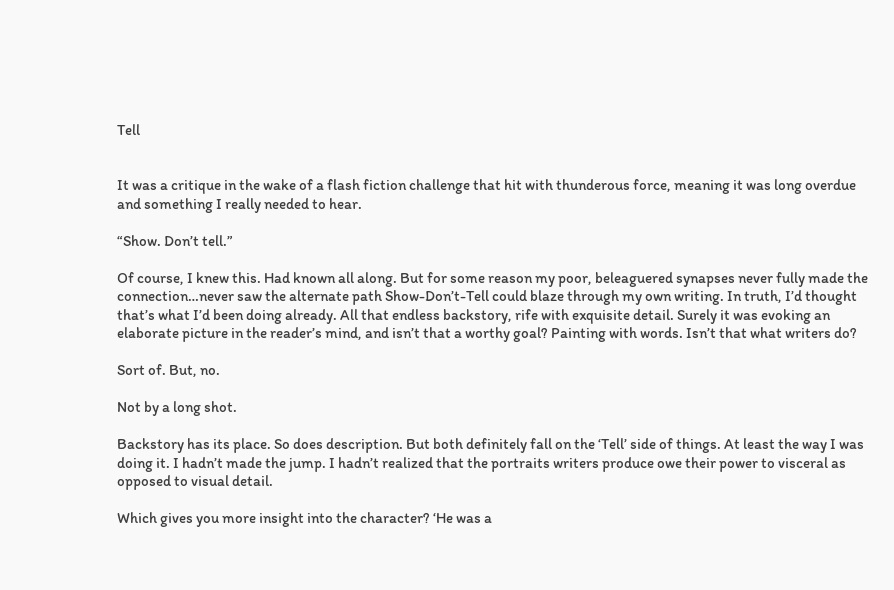Tell


It was a critique in the wake of a flash fiction challenge that hit with thunderous force, meaning it was long overdue and something I really needed to hear.

“Show. Don’t tell.”

Of course, I knew this. Had known all along. But for some reason my poor, beleaguered synapses never fully made the connection…never saw the alternate path Show-Don’t-Tell could blaze through my own writing. In truth, I’d thought that’s what I’d been doing already. All that endless backstory, rife with exquisite detail. Surely it was evoking an elaborate picture in the reader’s mind, and isn’t that a worthy goal? Painting with words. Isn’t that what writers do?

Sort of. But, no.

Not by a long shot.

Backstory has its place. So does description. But both definitely fall on the ‘Tell’ side of things. At least the way I was doing it. I hadn’t made the jump. I hadn’t realized that the portraits writers produce owe their power to visceral as opposed to visual detail.

Which gives you more insight into the character? ‘He was a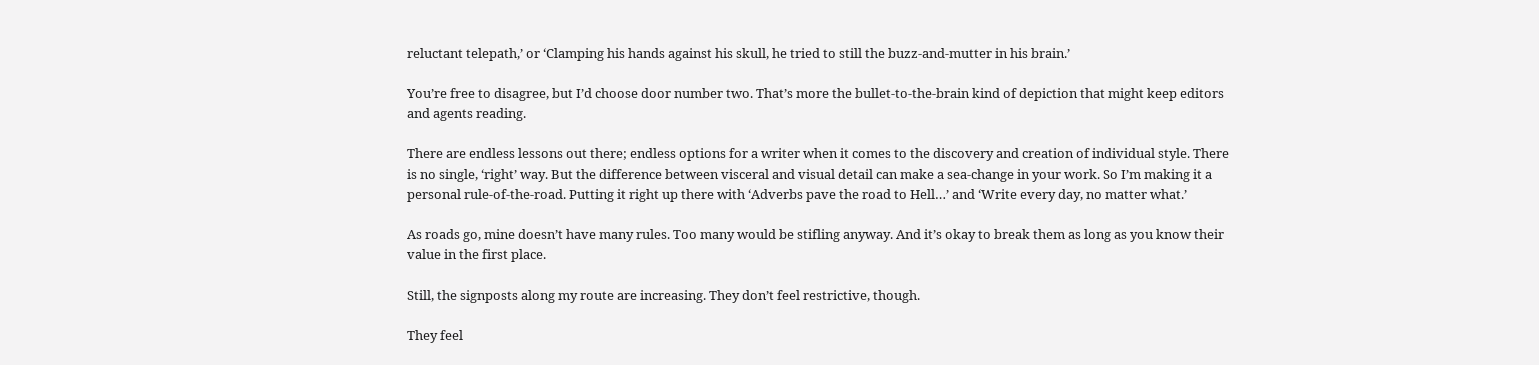reluctant telepath,’ or ‘Clamping his hands against his skull, he tried to still the buzz-and-mutter in his brain.’

You’re free to disagree, but I’d choose door number two. That’s more the bullet-to-the-brain kind of depiction that might keep editors and agents reading.

There are endless lessons out there; endless options for a writer when it comes to the discovery and creation of individual style. There is no single, ‘right’ way. But the difference between visceral and visual detail can make a sea-change in your work. So I’m making it a personal rule-of-the-road. Putting it right up there with ‘Adverbs pave the road to Hell…’ and ‘Write every day, no matter what.’

As roads go, mine doesn’t have many rules. Too many would be stifling anyway. And it’s okay to break them as long as you know their value in the first place.

Still, the signposts along my route are increasing. They don’t feel restrictive, though.

They feel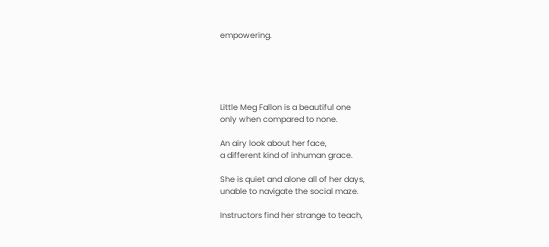empowering.





Little Meg Fallon is a beautiful one
only when compared to none.

An airy look about her face,
a different kind of inhuman grace.

She is quiet and alone all of her days,
unable to navigate the social maze.

Instructors find her strange to teach,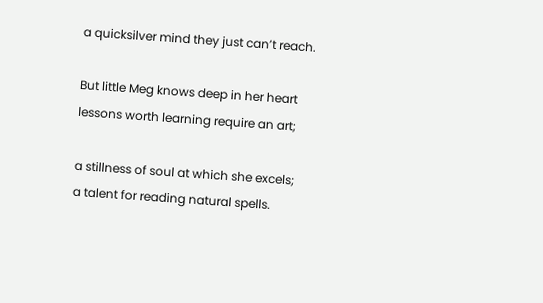a quicksilver mind they just can’t reach.

But little Meg knows deep in her heart
lessons worth learning require an art;

a stillness of soul at which she excels;
a talent for reading natural spells.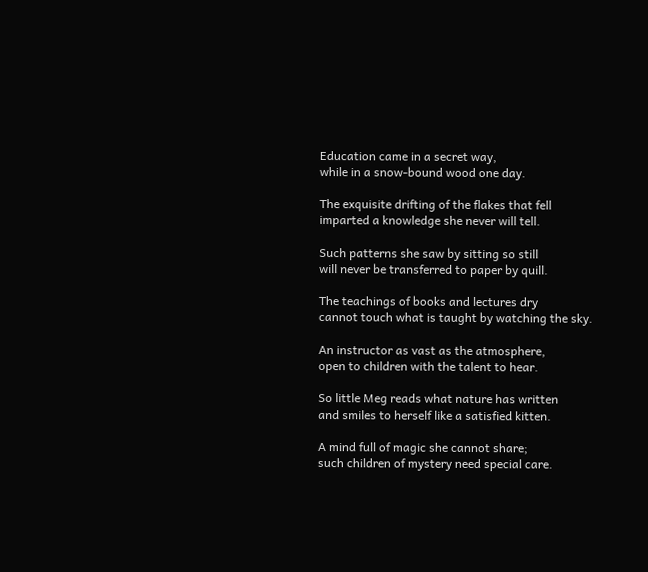Education came in a secret way,
while in a snow-bound wood one day.

The exquisite drifting of the flakes that fell
imparted a knowledge she never will tell.

Such patterns she saw by sitting so still
will never be transferred to paper by quill.

The teachings of books and lectures dry
cannot touch what is taught by watching the sky.

An instructor as vast as the atmosphere,
open to children with the talent to hear.

So little Meg reads what nature has written
and smiles to herself like a satisfied kitten.

A mind full of magic she cannot share;
such children of mystery need special care.